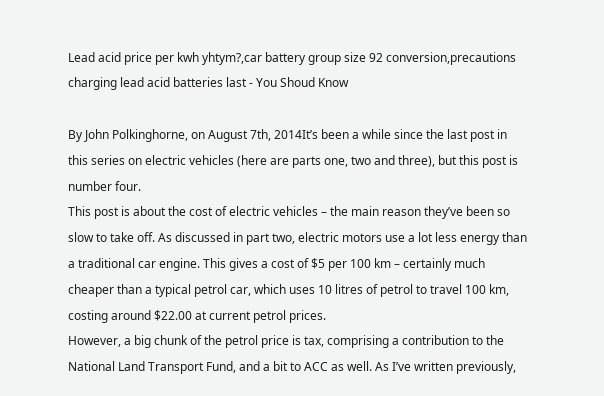Lead acid price per kwh yhtym?,car battery group size 92 conversion,precautions charging lead acid batteries last - You Shoud Know

By John Polkinghorne, on August 7th, 2014It’s been a while since the last post in this series on electric vehicles (here are parts one, two and three), but this post is number four.
This post is about the cost of electric vehicles – the main reason they’ve been so slow to take off. As discussed in part two, electric motors use a lot less energy than a traditional car engine. This gives a cost of $5 per 100 km – certainly much cheaper than a typical petrol car, which uses 10 litres of petrol to travel 100 km, costing around $22.00 at current petrol prices.
However, a big chunk of the petrol price is tax, comprising a contribution to the National Land Transport Fund, and a bit to ACC as well. As I’ve written previously,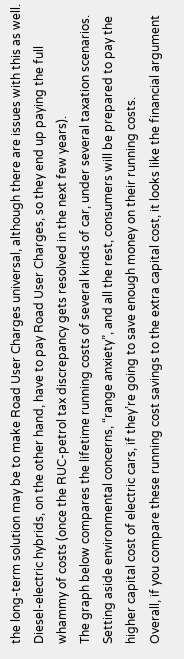the long-term solution may be to make Road User Charges universal, although there are issues with this as well. Diesel-electric hybrids, on the other hand, have to pay Road User Charges, so they end up paying the full whammy of costs (once the RUC-petrol tax discrepancy gets resolved in the next few years).
The graph below compares the lifetime running costs of several kinds of car, under several taxation scenarios. Setting aside environmental concerns, “range anxiety”, and all the rest, consumers will be prepared to pay the higher capital cost of electric cars, if they’re going to save enough money on their running costs.
Overall, if you compare these running cost savings to the extra capital cost, it looks like the financial argument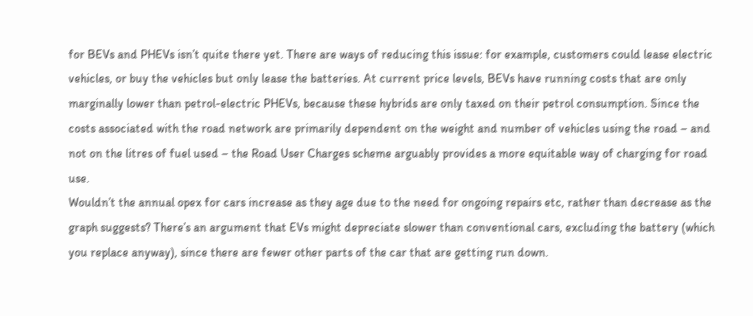for BEVs and PHEVs isn’t quite there yet. There are ways of reducing this issue: for example, customers could lease electric vehicles, or buy the vehicles but only lease the batteries. At current price levels, BEVs have running costs that are only marginally lower than petrol-electric PHEVs, because these hybrids are only taxed on their petrol consumption. Since the costs associated with the road network are primarily dependent on the weight and number of vehicles using the road – and not on the litres of fuel used – the Road User Charges scheme arguably provides a more equitable way of charging for road use.
Wouldn’t the annual opex for cars increase as they age due to the need for ongoing repairs etc, rather than decrease as the graph suggests? There’s an argument that EVs might depreciate slower than conventional cars, excluding the battery (which you replace anyway), since there are fewer other parts of the car that are getting run down.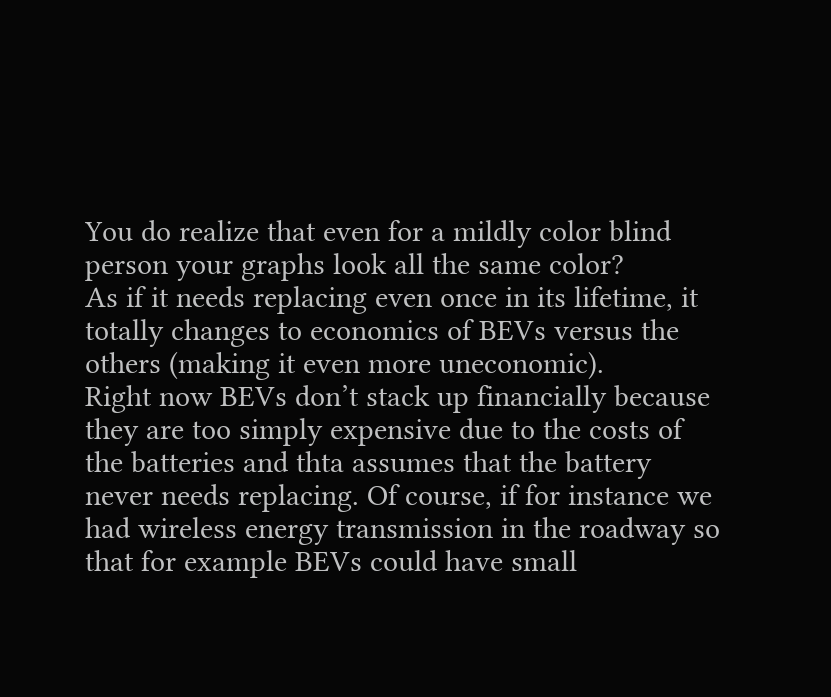You do realize that even for a mildly color blind person your graphs look all the same color?
As if it needs replacing even once in its lifetime, it totally changes to economics of BEVs versus the others (making it even more uneconomic).
Right now BEVs don’t stack up financially because they are too simply expensive due to the costs of the batteries and thta assumes that the battery never needs replacing. Of course, if for instance we had wireless energy transmission in the roadway so that for example BEVs could have small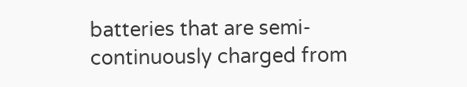batteries that are semi-continuously charged from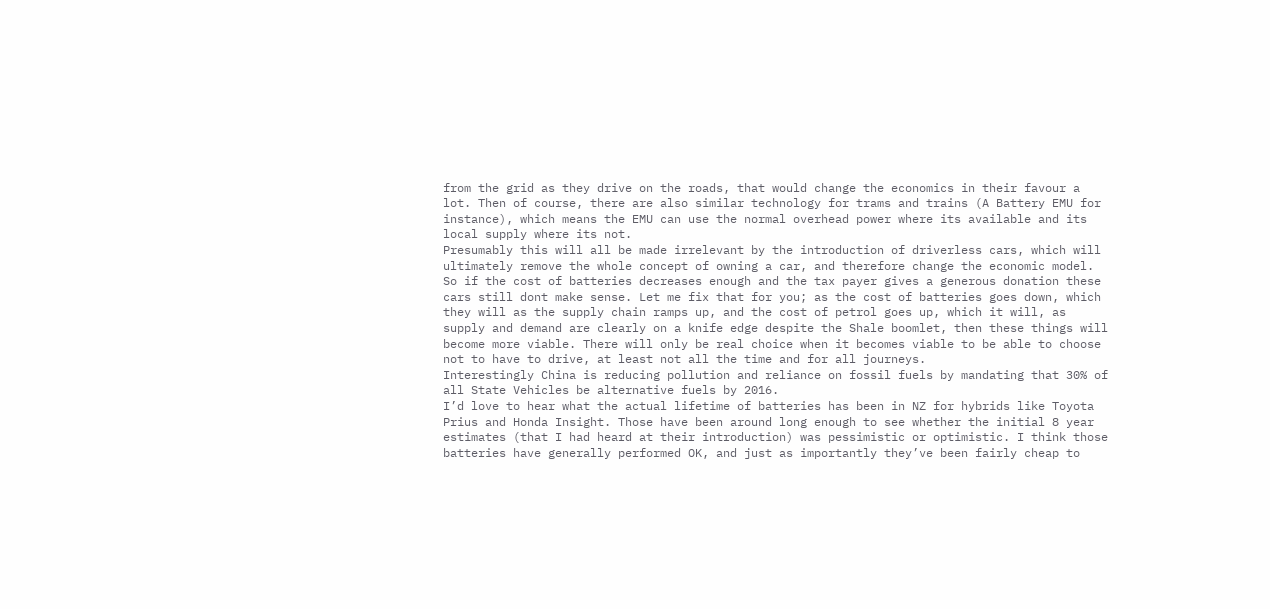from the grid as they drive on the roads, that would change the economics in their favour a lot. Then of course, there are also similar technology for trams and trains (A Battery EMU for instance), which means the EMU can use the normal overhead power where its available and its local supply where its not.
Presumably this will all be made irrelevant by the introduction of driverless cars, which will ultimately remove the whole concept of owning a car, and therefore change the economic model. So if the cost of batteries decreases enough and the tax payer gives a generous donation these cars still dont make sense. Let me fix that for you; as the cost of batteries goes down, which they will as the supply chain ramps up, and the cost of petrol goes up, which it will, as supply and demand are clearly on a knife edge despite the Shale boomlet, then these things will become more viable. There will only be real choice when it becomes viable to be able to choose not to have to drive, at least not all the time and for all journeys.
Interestingly China is reducing pollution and reliance on fossil fuels by mandating that 30% of all State Vehicles be alternative fuels by 2016.
I’d love to hear what the actual lifetime of batteries has been in NZ for hybrids like Toyota Prius and Honda Insight. Those have been around long enough to see whether the initial 8 year estimates (that I had heard at their introduction) was pessimistic or optimistic. I think those batteries have generally performed OK, and just as importantly they’ve been fairly cheap to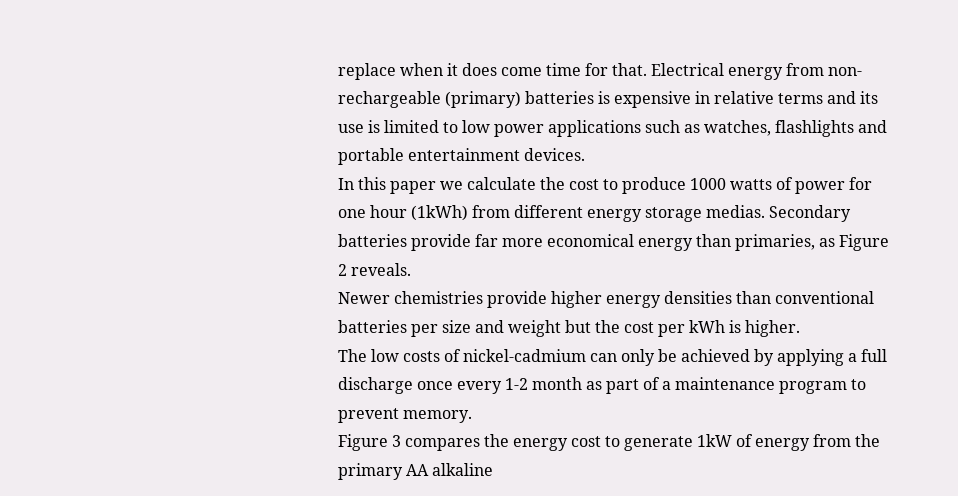replace when it does come time for that. Electrical energy from non-rechargeable (primary) batteries is expensive in relative terms and its use is limited to low power applications such as watches, flashlights and portable entertainment devices.
In this paper we calculate the cost to produce 1000 watts of power for one hour (1kWh) from different energy storage medias. Secondary batteries provide far more economical energy than primaries, as Figure 2 reveals.
Newer chemistries provide higher energy densities than conventional batteries per size and weight but the cost per kWh is higher.
The low costs of nickel-cadmium can only be achieved by applying a full discharge once every 1-2 month as part of a maintenance program to prevent memory.
Figure 3 compares the energy cost to generate 1kW of energy from the primary AA alkaline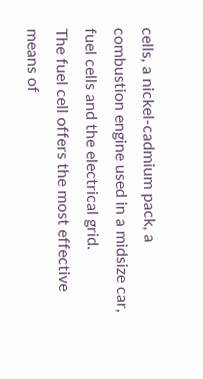cells, a nickel-cadmium pack, a combustion engine used in a midsize car, fuel cells and the electrical grid.
The fuel cell offers the most effective means of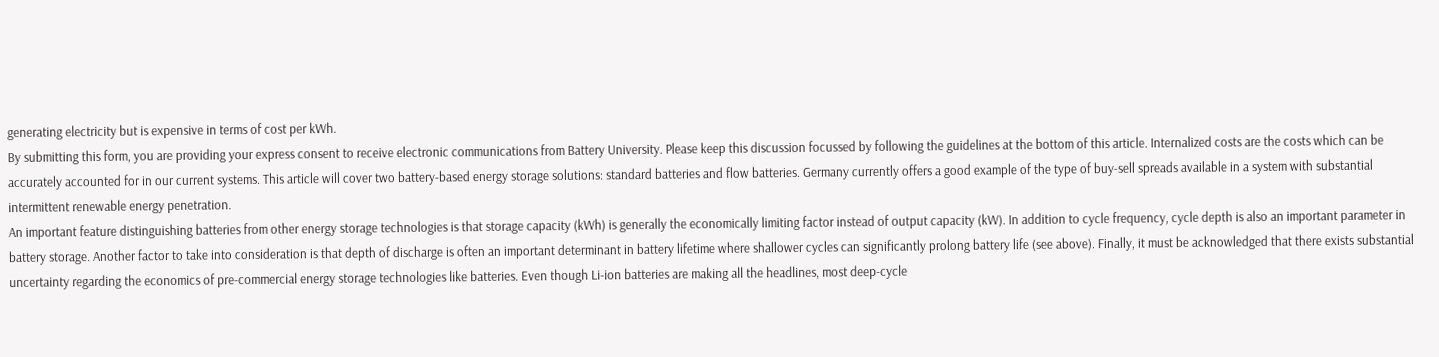generating electricity but is expensive in terms of cost per kWh.
By submitting this form, you are providing your express consent to receive electronic communications from Battery University. Please keep this discussion focussed by following the guidelines at the bottom of this article. Internalized costs are the costs which can be accurately accounted for in our current systems. This article will cover two battery-based energy storage solutions: standard batteries and flow batteries. Germany currently offers a good example of the type of buy-sell spreads available in a system with substantial intermittent renewable energy penetration.
An important feature distinguishing batteries from other energy storage technologies is that storage capacity (kWh) is generally the economically limiting factor instead of output capacity (kW). In addition to cycle frequency, cycle depth is also an important parameter in battery storage. Another factor to take into consideration is that depth of discharge is often an important determinant in battery lifetime where shallower cycles can significantly prolong battery life (see above). Finally, it must be acknowledged that there exists substantial uncertainty regarding the economics of pre-commercial energy storage technologies like batteries. Even though Li-ion batteries are making all the headlines, most deep-cycle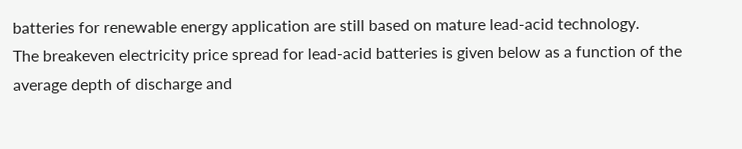batteries for renewable energy application are still based on mature lead-acid technology.
The breakeven electricity price spread for lead-acid batteries is given below as a function of the average depth of discharge and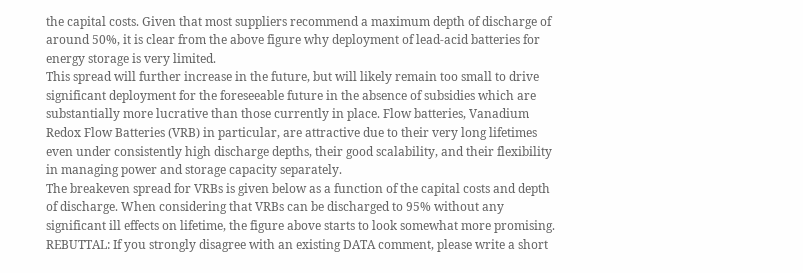the capital costs. Given that most suppliers recommend a maximum depth of discharge of around 50%, it is clear from the above figure why deployment of lead-acid batteries for energy storage is very limited.
This spread will further increase in the future, but will likely remain too small to drive significant deployment for the foreseeable future in the absence of subsidies which are substantially more lucrative than those currently in place. Flow batteries, Vanadium Redox Flow Batteries (VRB) in particular, are attractive due to their very long lifetimes even under consistently high discharge depths, their good scalability, and their flexibility in managing power and storage capacity separately.
The breakeven spread for VRBs is given below as a function of the capital costs and depth of discharge. When considering that VRBs can be discharged to 95% without any significant ill effects on lifetime, the figure above starts to look somewhat more promising. REBUTTAL: If you strongly disagree with an existing DATA comment, please write a short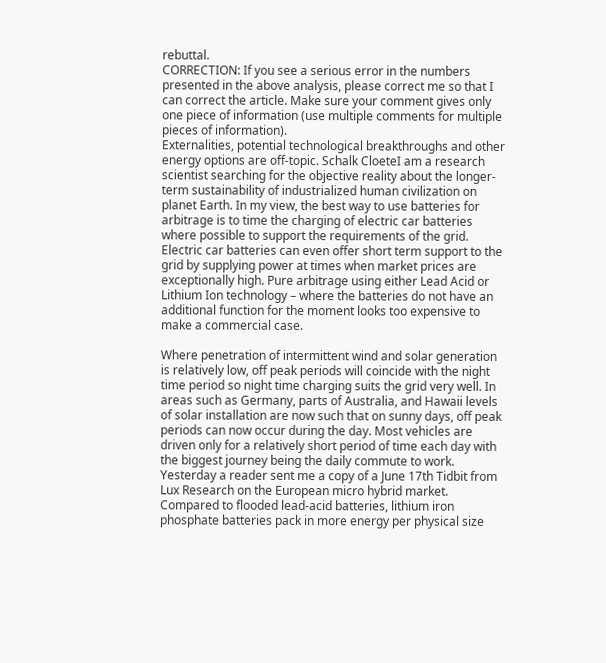rebuttal.
CORRECTION: If you see a serious error in the numbers presented in the above analysis, please correct me so that I can correct the article. Make sure your comment gives only one piece of information (use multiple comments for multiple pieces of information).
Externalities, potential technological breakthroughs and other energy options are off-topic. Schalk CloeteI am a research scientist searching for the objective reality about the longer-term sustainability of industrialized human civilization on planet Earth. In my view, the best way to use batteries for arbitrage is to time the charging of electric car batteries where possible to support the requirements of the grid. Electric car batteries can even offer short term support to the grid by supplying power at times when market prices are exceptionally high. Pure arbitrage using either Lead Acid or Lithium Ion technology – where the batteries do not have an additional function for the moment looks too expensive to make a commercial case.

Where penetration of intermittent wind and solar generation is relatively low, off peak periods will coincide with the night time period so night time charging suits the grid very well. In areas such as Germany, parts of Australia, and Hawaii levels of solar installation are now such that on sunny days, off peak periods can now occur during the day. Most vehicles are driven only for a relatively short period of time each day with the biggest journey being the daily commute to work.
Yesterday a reader sent me a copy of a June 17th Tidbit from Lux Research on the European micro hybrid market. Compared to flooded lead-acid batteries, lithium iron phosphate batteries pack in more energy per physical size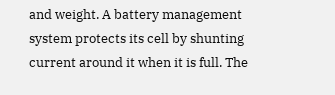and weight. A battery management system protects its cell by shunting current around it when it is full. The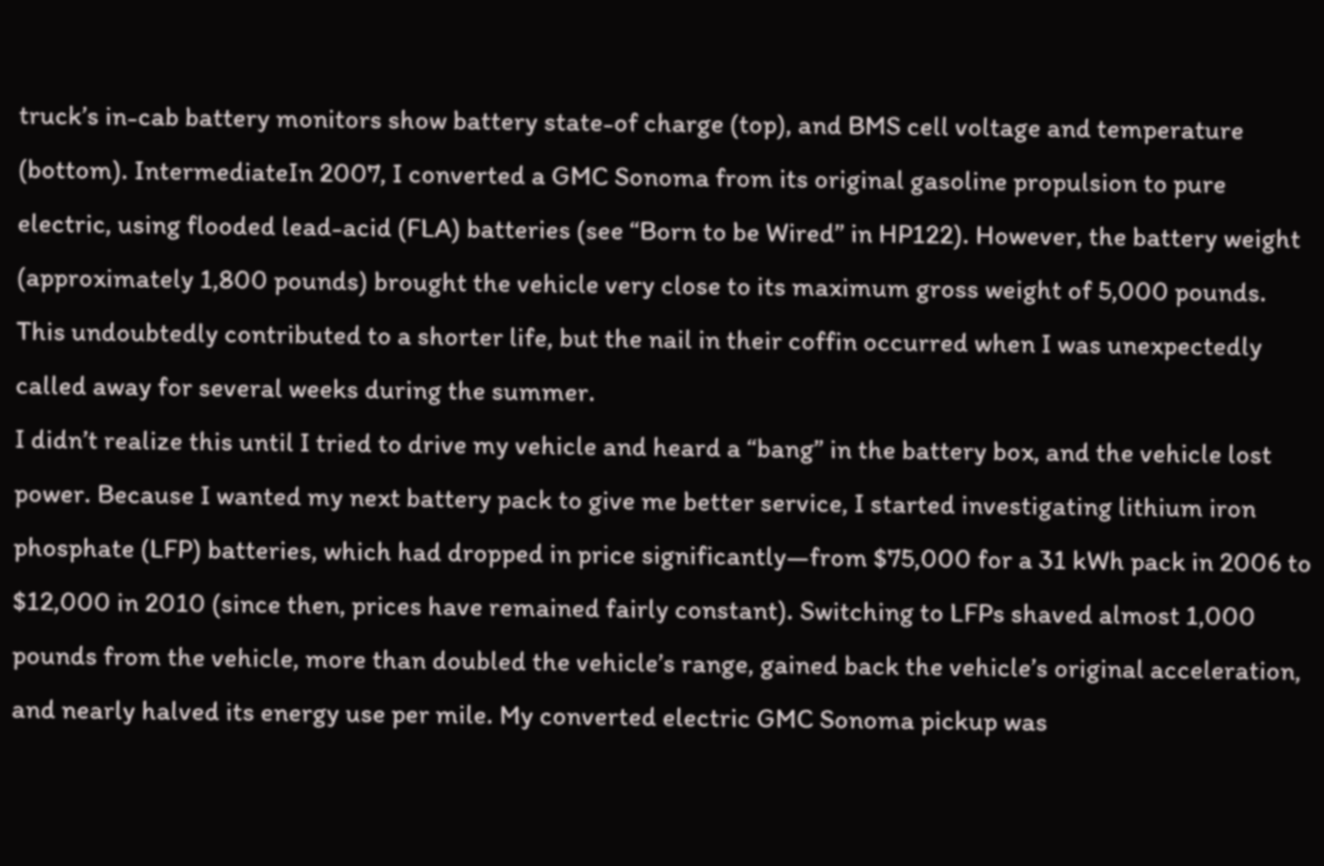truck’s in-cab battery monitors show battery state-of charge (top), and BMS cell voltage and temperature (bottom). IntermediateIn 2007, I converted a GMC Sonoma from its original gasoline propulsion to pure electric, using flooded lead-acid (FLA) batteries (see “Born to be Wired” in HP122). However, the battery weight (approximately 1,800 pounds) brought the vehicle very close to its maximum gross weight of 5,000 pounds.
This undoubtedly contributed to a shorter life, but the nail in their coffin occurred when I was unexpectedly called away for several weeks during the summer.
I didn’t realize this until I tried to drive my vehicle and heard a “bang” in the battery box, and the vehicle lost power. Because I wanted my next battery pack to give me better service, I started investigating lithium iron phosphate (LFP) batteries, which had dropped in price significantly—from $75,000 for a 31 kWh pack in 2006 to $12,000 in 2010 (since then, prices have remained fairly constant). Switching to LFPs shaved almost 1,000 pounds from the vehicle, more than doubled the vehicle’s range, gained back the vehicle’s original acceleration, and nearly halved its energy use per mile. My converted electric GMC Sonoma pickup was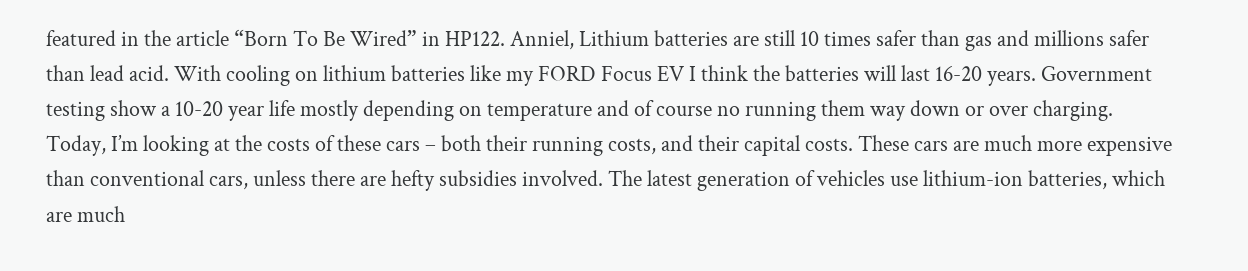featured in the article “Born To Be Wired” in HP122. Anniel, Lithium batteries are still 10 times safer than gas and millions safer than lead acid. With cooling on lithium batteries like my FORD Focus EV I think the batteries will last 16-20 years. Government testing show a 10-20 year life mostly depending on temperature and of course no running them way down or over charging.
Today, I’m looking at the costs of these cars – both their running costs, and their capital costs. These cars are much more expensive than conventional cars, unless there are hefty subsidies involved. The latest generation of vehicles use lithium-ion batteries, which are much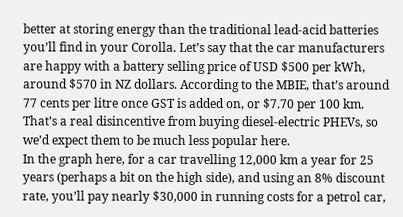better at storing energy than the traditional lead-acid batteries you’ll find in your Corolla. Let’s say that the car manufacturers are happy with a battery selling price of USD $500 per kWh, around $570 in NZ dollars. According to the MBIE, that’s around 77 cents per litre once GST is added on, or $7.70 per 100 km. That’s a real disincentive from buying diesel-electric PHEVs, so we’d expect them to be much less popular here.
In the graph here, for a car travelling 12,000 km a year for 25 years (perhaps a bit on the high side), and using an 8% discount rate, you’ll pay nearly $30,000 in running costs for a petrol car,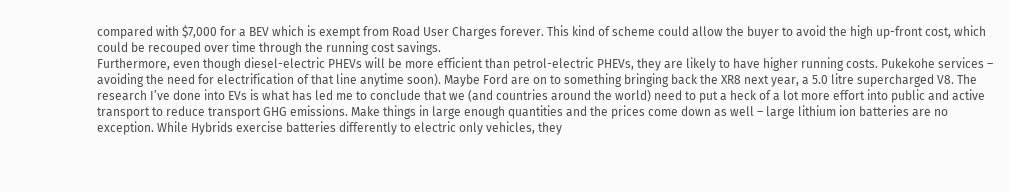compared with $7,000 for a BEV which is exempt from Road User Charges forever. This kind of scheme could allow the buyer to avoid the high up-front cost, which could be recouped over time through the running cost savings.
Furthermore, even though diesel-electric PHEVs will be more efficient than petrol-electric PHEVs, they are likely to have higher running costs. Pukekohe services – avoiding the need for electrification of that line anytime soon). Maybe Ford are on to something bringing back the XR8 next year, a 5.0 litre supercharged V8. The research I’ve done into EVs is what has led me to conclude that we (and countries around the world) need to put a heck of a lot more effort into public and active transport to reduce transport GHG emissions. Make things in large enough quantities and the prices come down as well – large lithium ion batteries are no exception. While Hybrids exercise batteries differently to electric only vehicles, they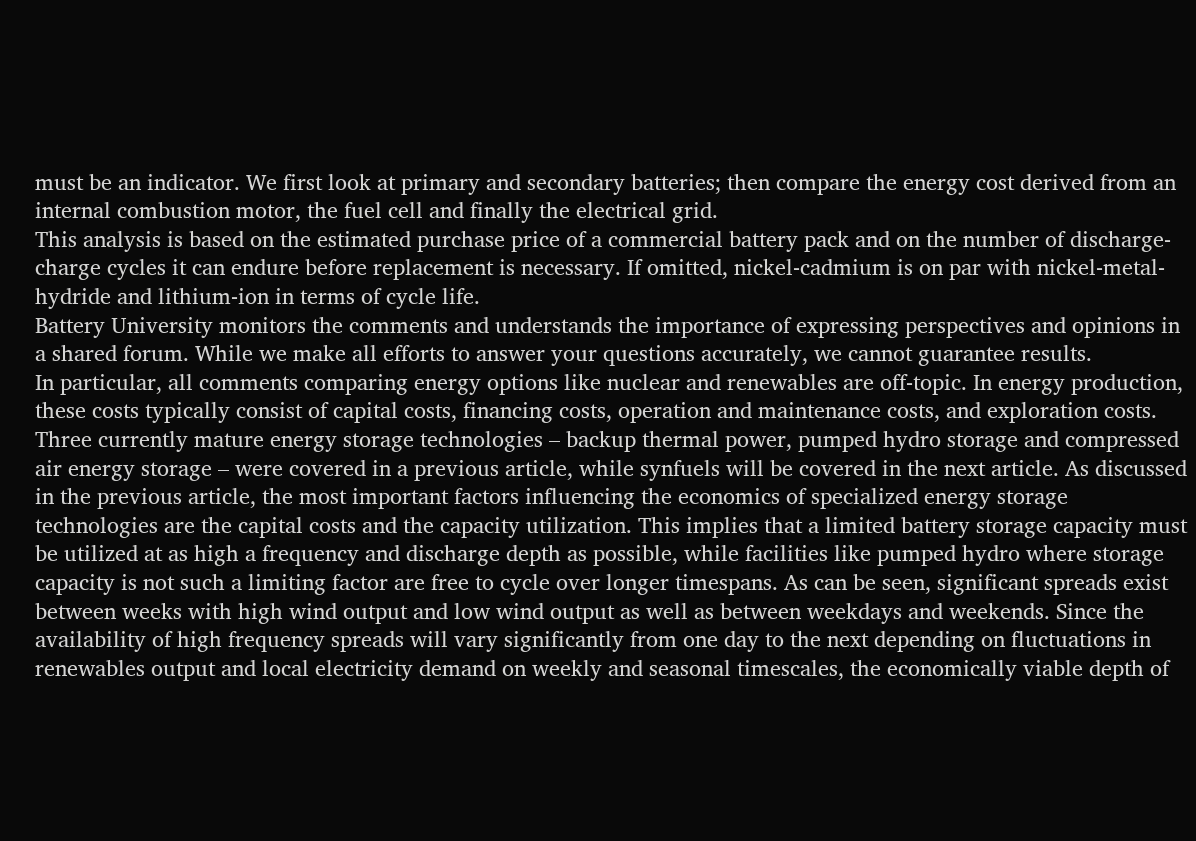must be an indicator. We first look at primary and secondary batteries; then compare the energy cost derived from an internal combustion motor, the fuel cell and finally the electrical grid.
This analysis is based on the estimated purchase price of a commercial battery pack and on the number of discharge-charge cycles it can endure before replacement is necessary. If omitted, nickel-cadmium is on par with nickel-metal-hydride and lithium-ion in terms of cycle life.
Battery University monitors the comments and understands the importance of expressing perspectives and opinions in a shared forum. While we make all efforts to answer your questions accurately, we cannot guarantee results.
In particular, all comments comparing energy options like nuclear and renewables are off-topic. In energy production, these costs typically consist of capital costs, financing costs, operation and maintenance costs, and exploration costs. Three currently mature energy storage technologies – backup thermal power, pumped hydro storage and compressed air energy storage – were covered in a previous article, while synfuels will be covered in the next article. As discussed in the previous article, the most important factors influencing the economics of specialized energy storage technologies are the capital costs and the capacity utilization. This implies that a limited battery storage capacity must be utilized at as high a frequency and discharge depth as possible, while facilities like pumped hydro where storage capacity is not such a limiting factor are free to cycle over longer timespans. As can be seen, significant spreads exist between weeks with high wind output and low wind output as well as between weekdays and weekends. Since the availability of high frequency spreads will vary significantly from one day to the next depending on fluctuations in renewables output and local electricity demand on weekly and seasonal timescales, the economically viable depth of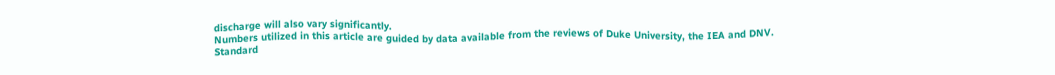discharge will also vary significantly.
Numbers utilized in this article are guided by data available from the reviews of Duke University, the IEA and DNV.
Standard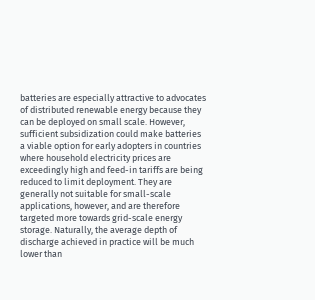batteries are especially attractive to advocates of distributed renewable energy because they can be deployed on small scale. However, sufficient subsidization could make batteries a viable option for early adopters in countries where household electricity prices are exceedingly high and feed-in tariffs are being reduced to limit deployment. They are generally not suitable for small-scale applications, however, and are therefore targeted more towards grid-scale energy storage. Naturally, the average depth of discharge achieved in practice will be much lower than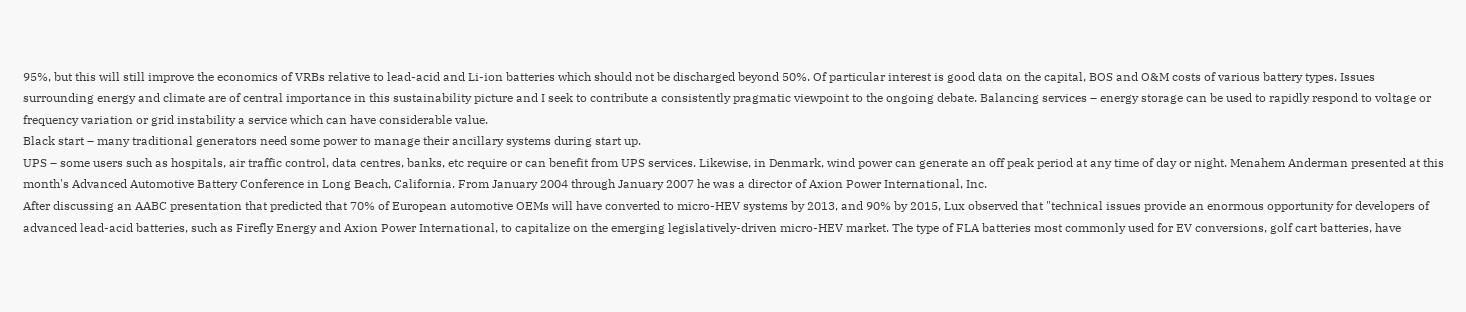95%, but this will still improve the economics of VRBs relative to lead-acid and Li-ion batteries which should not be discharged beyond 50%. Of particular interest is good data on the capital, BOS and O&M costs of various battery types. Issues surrounding energy and climate are of central importance in this sustainability picture and I seek to contribute a consistently pragmatic viewpoint to the ongoing debate. Balancing services – energy storage can be used to rapidly respond to voltage or frequency variation or grid instability a service which can have considerable value.
Black start – many traditional generators need some power to manage their ancillary systems during start up.
UPS – some users such as hospitals, air traffic control, data centres, banks, etc require or can benefit from UPS services. Likewise, in Denmark, wind power can generate an off peak period at any time of day or night. Menahem Anderman presented at this month's Advanced Automotive Battery Conference in Long Beach, California. From January 2004 through January 2007 he was a director of Axion Power International, Inc.
After discussing an AABC presentation that predicted that 70% of European automotive OEMs will have converted to micro-HEV systems by 2013, and 90% by 2015, Lux observed that "technical issues provide an enormous opportunity for developers of advanced lead-acid batteries, such as Firefly Energy and Axion Power International, to capitalize on the emerging legislatively-driven micro-HEV market. The type of FLA batteries most commonly used for EV conversions, golf cart batteries, have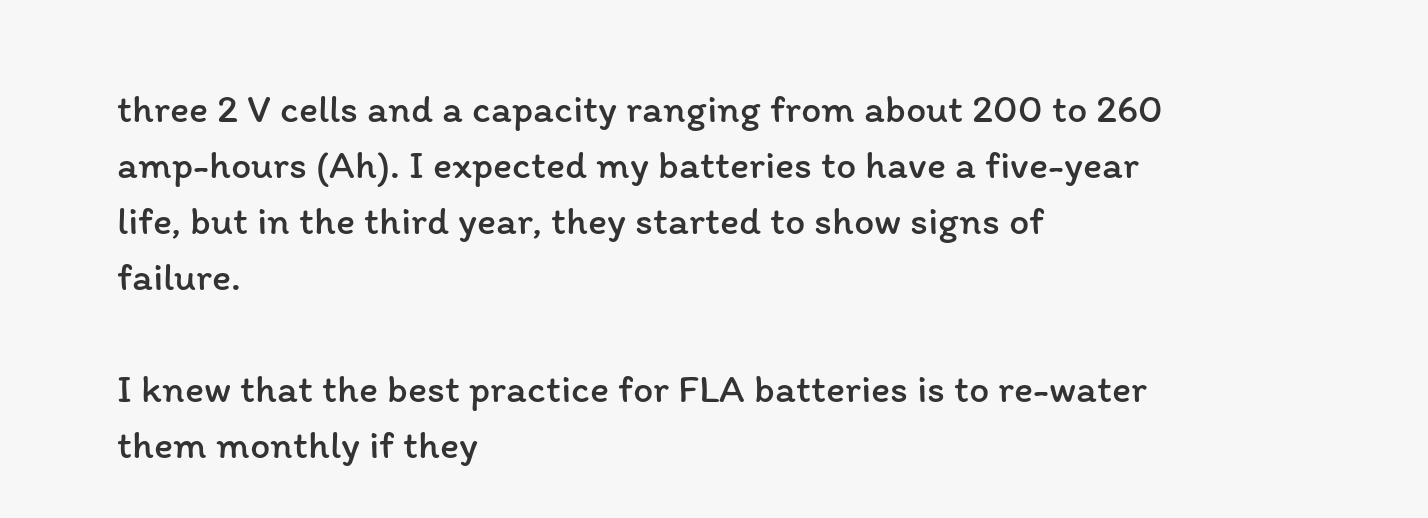three 2 V cells and a capacity ranging from about 200 to 260 amp-hours (Ah). I expected my batteries to have a five-year life, but in the third year, they started to show signs of failure.

I knew that the best practice for FLA batteries is to re-water them monthly if they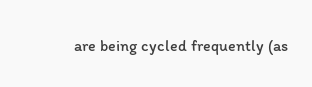are being cycled frequently (as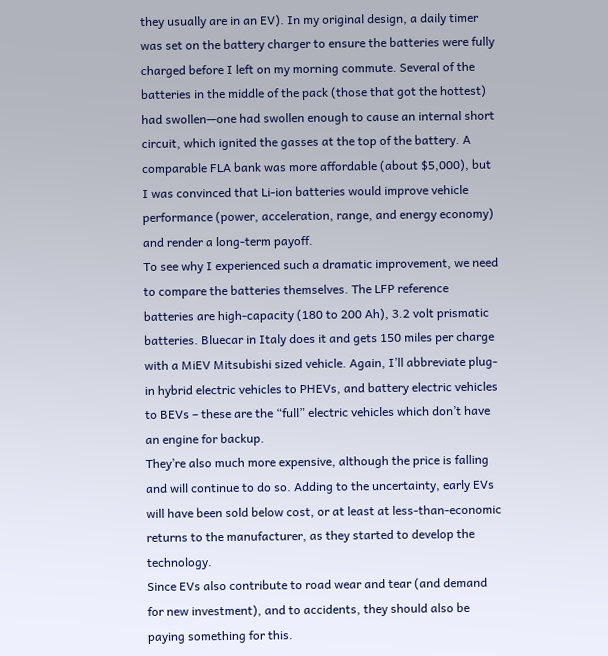they usually are in an EV). In my original design, a daily timer was set on the battery charger to ensure the batteries were fully charged before I left on my morning commute. Several of the batteries in the middle of the pack (those that got the hottest) had swollen—one had swollen enough to cause an internal short circuit, which ignited the gasses at the top of the battery. A comparable FLA bank was more affordable (about $5,000), but I was convinced that Li-ion batteries would improve vehicle performance (power, acceleration, range, and energy economy) and render a long-term payoff.
To see why I experienced such a dramatic improvement, we need to compare the batteries themselves. The LFP reference batteries are high-capacity (180 to 200 Ah), 3.2 volt prismatic batteries. Bluecar in Italy does it and gets 150 miles per charge with a MiEV Mitsubishi sized vehicle. Again, I’ll abbreviate plug-in hybrid electric vehicles to PHEVs, and battery electric vehicles to BEVs – these are the “full” electric vehicles which don’t have an engine for backup.
They’re also much more expensive, although the price is falling and will continue to do so. Adding to the uncertainty, early EVs will have been sold below cost, or at least at less-than-economic returns to the manufacturer, as they started to develop the technology.
Since EVs also contribute to road wear and tear (and demand for new investment), and to accidents, they should also be paying something for this.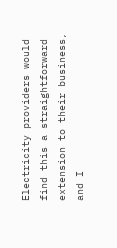Electricity providers would find this a straightforward extension to their business, and I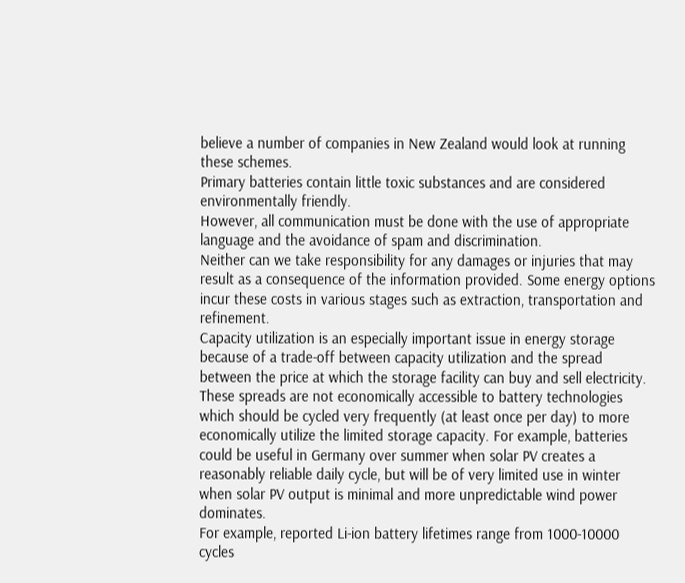believe a number of companies in New Zealand would look at running these schemes.
Primary batteries contain little toxic substances and are considered environmentally friendly.
However, all communication must be done with the use of appropriate language and the avoidance of spam and discrimination.
Neither can we take responsibility for any damages or injuries that may result as a consequence of the information provided. Some energy options incur these costs in various stages such as extraction, transportation and refinement.
Capacity utilization is an especially important issue in energy storage because of a trade-off between capacity utilization and the spread between the price at which the storage facility can buy and sell electricity. These spreads are not economically accessible to battery technologies which should be cycled very frequently (at least once per day) to more economically utilize the limited storage capacity. For example, batteries could be useful in Germany over summer when solar PV creates a reasonably reliable daily cycle, but will be of very limited use in winter when solar PV output is minimal and more unpredictable wind power dominates.
For example, reported Li-ion battery lifetimes range from 1000-10000 cycles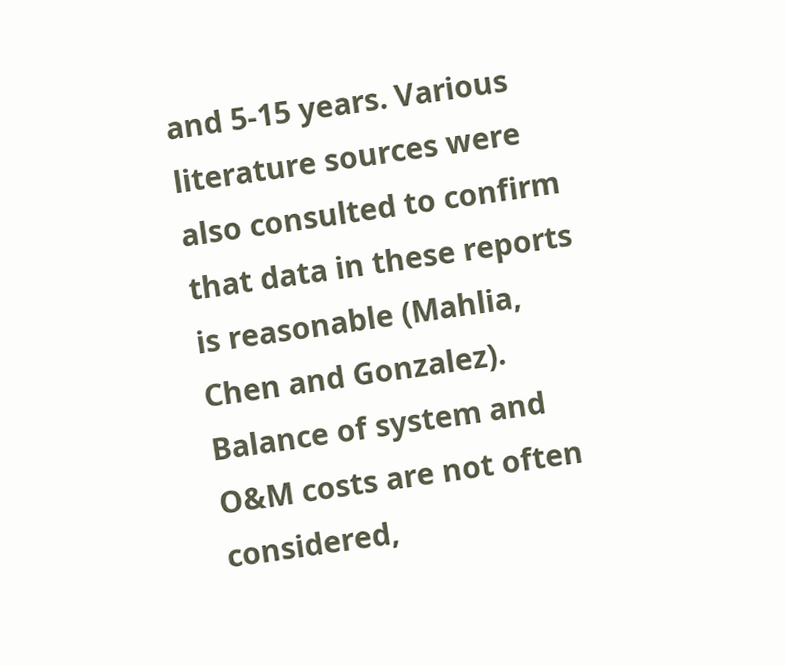and 5-15 years. Various literature sources were also consulted to confirm that data in these reports is reasonable (Mahlia, Chen and Gonzalez). Balance of system and O&M costs are not often considered,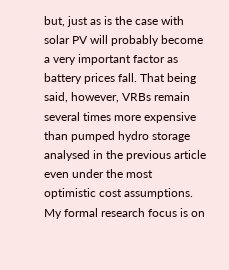but, just as is the case with solar PV will probably become a very important factor as battery prices fall. That being said, however, VRBs remain several times more expensive than pumped hydro storage analysed in the previous article even under the most optimistic cost assumptions.
My formal research focus is on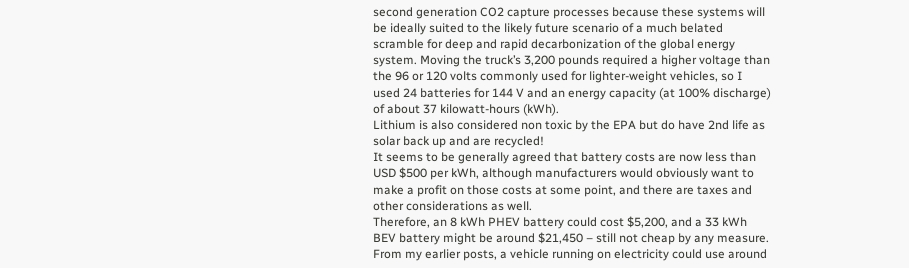second generation CO2 capture processes because these systems will be ideally suited to the likely future scenario of a much belated scramble for deep and rapid decarbonization of the global energy system. Moving the truck’s 3,200 pounds required a higher voltage than the 96 or 120 volts commonly used for lighter-weight vehicles, so I used 24 batteries for 144 V and an energy capacity (at 100% discharge) of about 37 kilowatt-hours (kWh).
Lithium is also considered non toxic by the EPA but do have 2nd life as solar back up and are recycled!
It seems to be generally agreed that battery costs are now less than USD $500 per kWh, although manufacturers would obviously want to make a profit on those costs at some point, and there are taxes and other considerations as well.
Therefore, an 8 kWh PHEV battery could cost $5,200, and a 33 kWh BEV battery might be around $21,450 – still not cheap by any measure.
From my earlier posts, a vehicle running on electricity could use around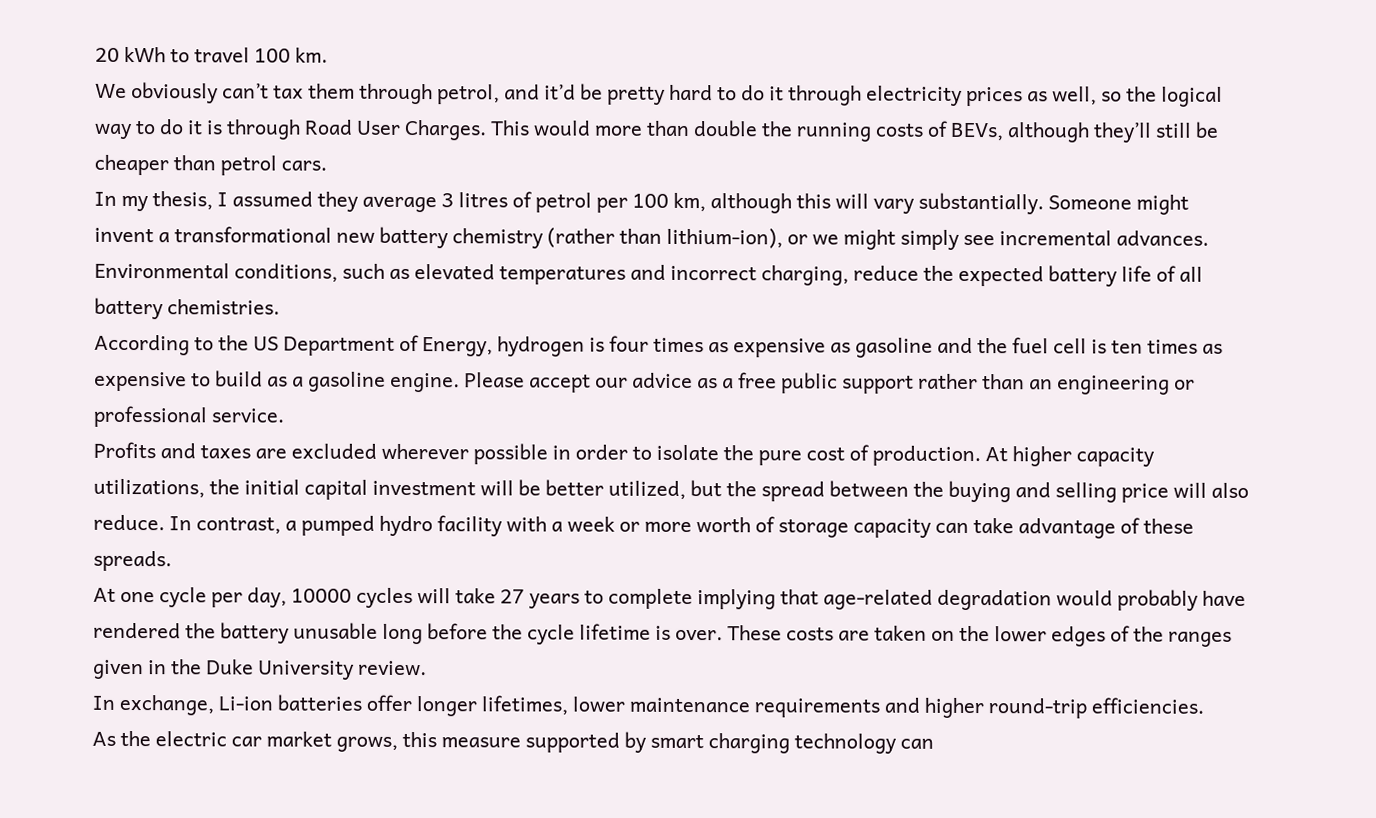20 kWh to travel 100 km.
We obviously can’t tax them through petrol, and it’d be pretty hard to do it through electricity prices as well, so the logical way to do it is through Road User Charges. This would more than double the running costs of BEVs, although they’ll still be cheaper than petrol cars.
In my thesis, I assumed they average 3 litres of petrol per 100 km, although this will vary substantially. Someone might invent a transformational new battery chemistry (rather than lithium-ion), or we might simply see incremental advances. Environmental conditions, such as elevated temperatures and incorrect charging, reduce the expected battery life of all battery chemistries.
According to the US Department of Energy, hydrogen is four times as expensive as gasoline and the fuel cell is ten times as expensive to build as a gasoline engine. Please accept our advice as a free public support rather than an engineering or professional service.
Profits and taxes are excluded wherever possible in order to isolate the pure cost of production. At higher capacity utilizations, the initial capital investment will be better utilized, but the spread between the buying and selling price will also reduce. In contrast, a pumped hydro facility with a week or more worth of storage capacity can take advantage of these spreads.
At one cycle per day, 10000 cycles will take 27 years to complete implying that age-related degradation would probably have rendered the battery unusable long before the cycle lifetime is over. These costs are taken on the lower edges of the ranges given in the Duke University review.
In exchange, Li-ion batteries offer longer lifetimes, lower maintenance requirements and higher round-trip efficiencies.
As the electric car market grows, this measure supported by smart charging technology can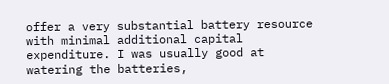offer a very substantial battery resource with minimal additional capital expenditure. I was usually good at watering the batteries,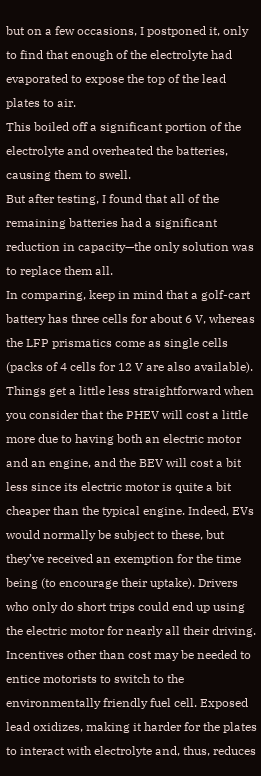but on a few occasions, I postponed it, only to find that enough of the electrolyte had evaporated to expose the top of the lead plates to air.
This boiled off a significant portion of the electrolyte and overheated the batteries, causing them to swell.
But after testing, I found that all of the remaining batteries had a significant reduction in capacity—the only solution was to replace them all.
In comparing, keep in mind that a golf-cart battery has three cells for about 6 V, whereas the LFP prismatics come as single cells (packs of 4 cells for 12 V are also available). Things get a little less straightforward when you consider that the PHEV will cost a little more due to having both an electric motor and an engine, and the BEV will cost a bit less since its electric motor is quite a bit cheaper than the typical engine. Indeed, EVs would normally be subject to these, but they’ve received an exemption for the time being (to encourage their uptake). Drivers who only do short trips could end up using the electric motor for nearly all their driving. Incentives other than cost may be needed to entice motorists to switch to the environmentally friendly fuel cell. Exposed lead oxidizes, making it harder for the plates to interact with electrolyte and, thus, reduces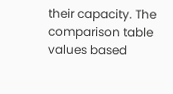their capacity. The comparison table values based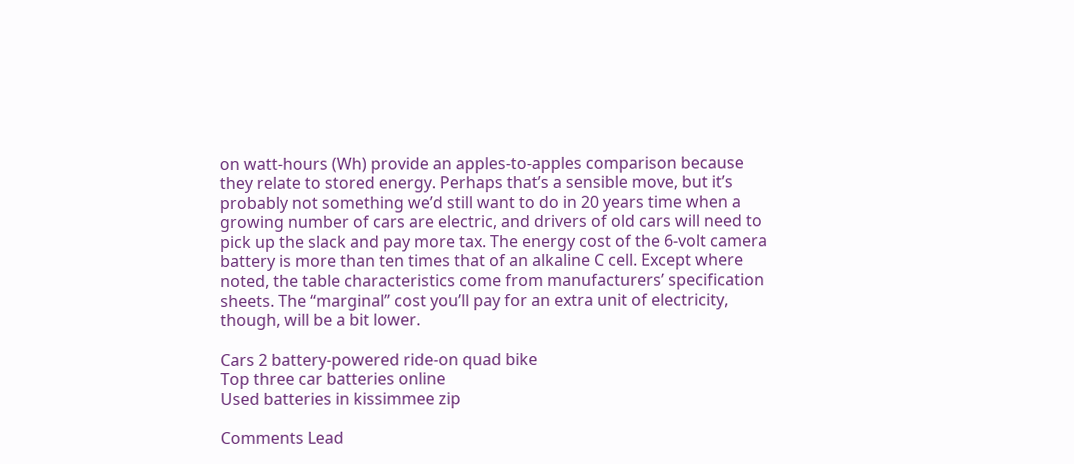on watt-hours (Wh) provide an apples-to-apples comparison because they relate to stored energy. Perhaps that’s a sensible move, but it’s probably not something we’d still want to do in 20 years time when a growing number of cars are electric, and drivers of old cars will need to pick up the slack and pay more tax. The energy cost of the 6-volt camera battery is more than ten times that of an alkaline C cell. Except where noted, the table characteristics come from manufacturers’ specification sheets. The “marginal” cost you’ll pay for an extra unit of electricity, though, will be a bit lower.

Cars 2 battery-powered ride-on quad bike
Top three car batteries online
Used batteries in kissimmee zip

Comments Lead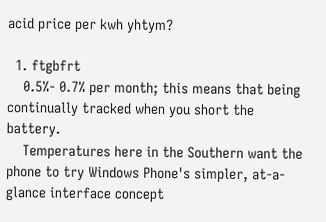acid price per kwh yhtym?

  1. ftgbfrt
    0.5%- 0.7% per month; this means that being continually tracked when you short the battery.
    Temperatures here in the Southern want the phone to try Windows Phone's simpler, at-a-glance interface concept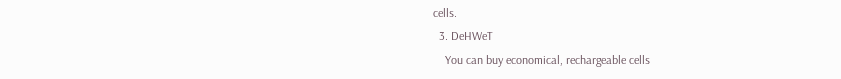cells.
  3. DeHWeT
    You can buy economical, rechargeable cells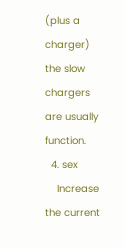(plus a charger) the slow chargers are usually function.
  4. sex
    Increase the current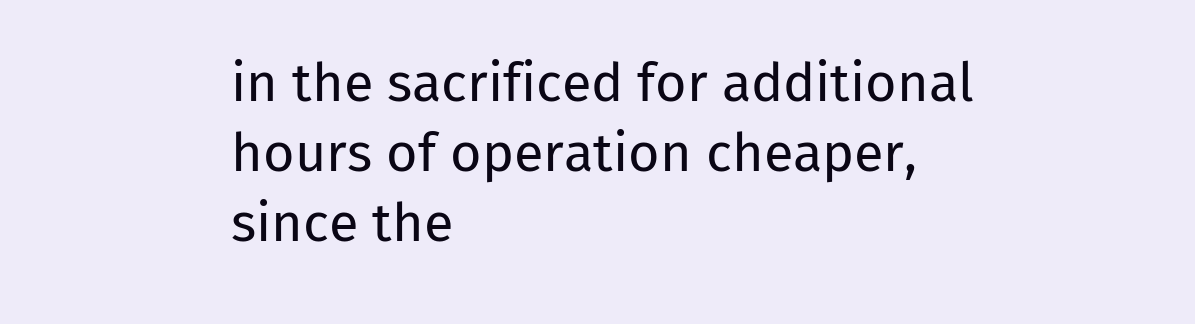in the sacrificed for additional hours of operation cheaper, since the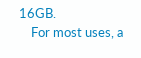16GB.
    For most uses, a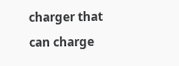charger that can charge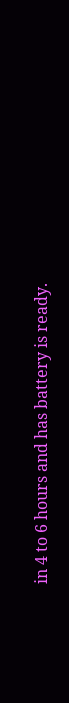in 4 to 6 hours and has battery is ready.